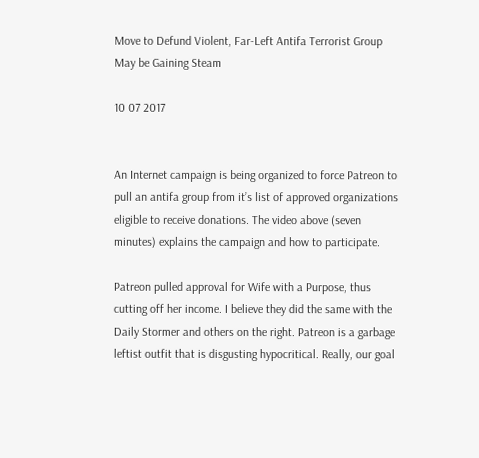Move to Defund Violent, Far-Left Antifa Terrorist Group May be Gaining Steam

10 07 2017


An Internet campaign is being organized to force Patreon to pull an antifa group from it’s list of approved organizations eligible to receive donations. The video above (seven minutes) explains the campaign and how to participate.

Patreon pulled approval for Wife with a Purpose, thus cutting off her income. I believe they did the same with the Daily Stormer and others on the right. Patreon is a garbage leftist outfit that is disgusting hypocritical. Really, our goal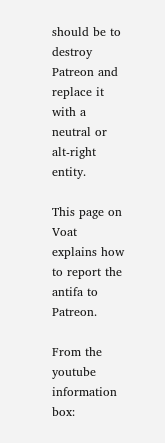should be to destroy Patreon and replace it with a neutral or alt-right entity.

This page on Voat explains how to report the antifa to Patreon.

From the youtube information box: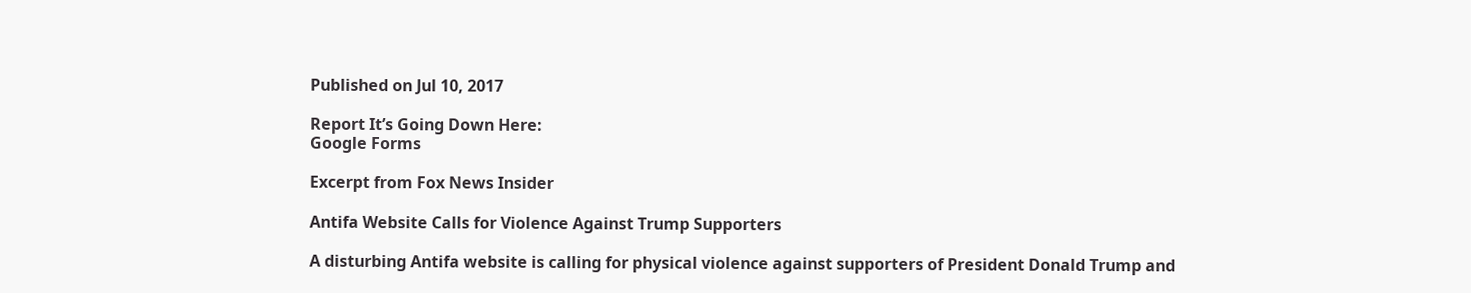Published on Jul 10, 2017

Report It’s Going Down Here:
Google Forms

Excerpt from Fox News Insider

Antifa Website Calls for Violence Against Trump Supporters

A disturbing Antifa website is calling for physical violence against supporters of President Donald Trump and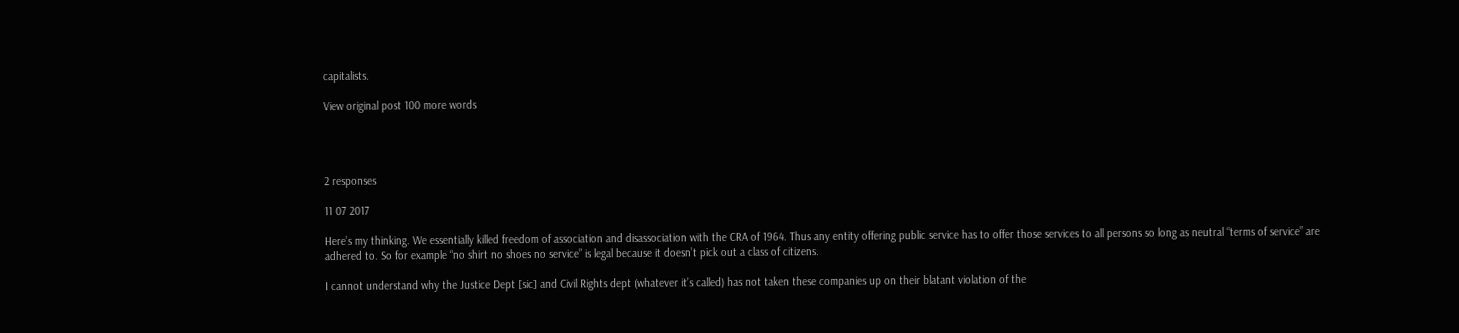capitalists.

View original post 100 more words




2 responses

11 07 2017

Here’s my thinking. We essentially killed freedom of association and disassociation with the CRA of 1964. Thus any entity offering public service has to offer those services to all persons so long as neutral “terms of service” are adhered to. So for example “no shirt no shoes no service” is legal because it doesn’t pick out a class of citizens.

I cannot understand why the Justice Dept [sic] and Civil Rights dept (whatever it’s called) has not taken these companies up on their blatant violation of the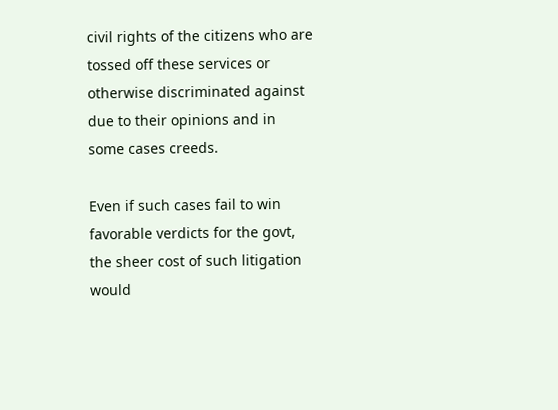civil rights of the citizens who are tossed off these services or otherwise discriminated against due to their opinions and in some cases creeds.

Even if such cases fail to win favorable verdicts for the govt, the sheer cost of such litigation would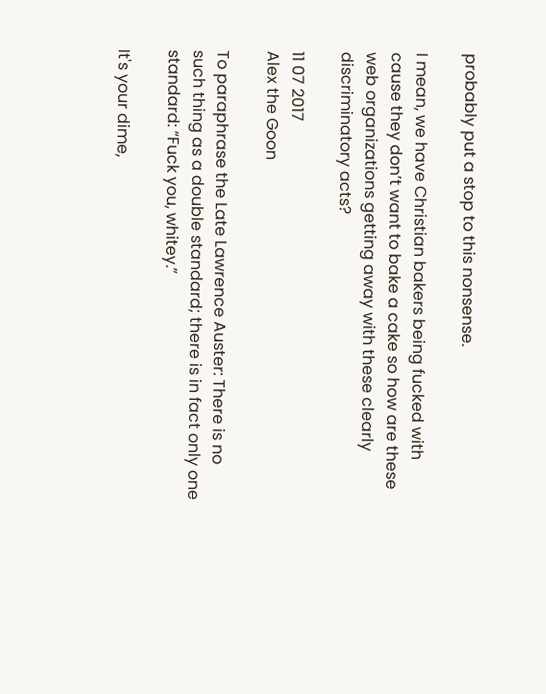probably put a stop to this nonsense.

I mean, we have Christian bakers being fucked with cause they don’t want to bake a cake so how are these web organizations getting away with these clearly discriminatory acts?

11 07 2017
Alex the Goon

To paraphrase the Late Lawrence Auster: There is no such thing as a double standard; there is in fact only one standard: “Fuck you, whitey.”

It's your dime,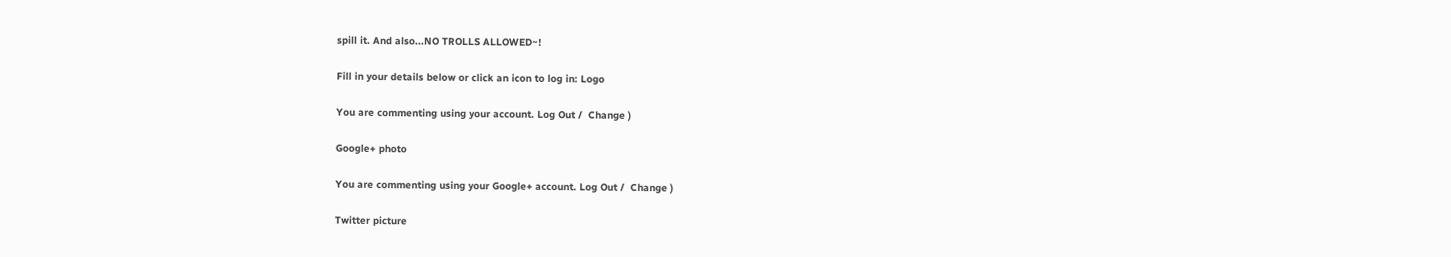spill it. And also...NO TROLLS ALLOWED~!

Fill in your details below or click an icon to log in: Logo

You are commenting using your account. Log Out /  Change )

Google+ photo

You are commenting using your Google+ account. Log Out /  Change )

Twitter picture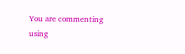You are commenting using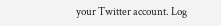your Twitter account. Log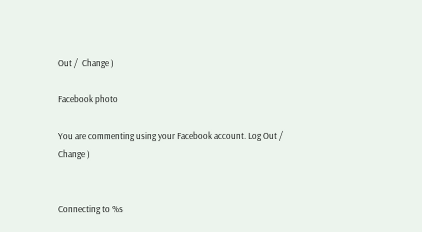Out /  Change )

Facebook photo

You are commenting using your Facebook account. Log Out /  Change )


Connecting to %s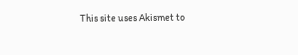This site uses Akismet to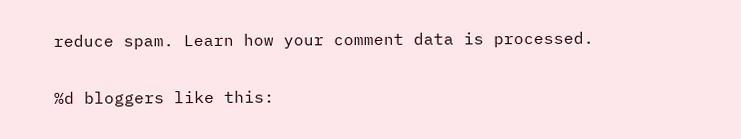reduce spam. Learn how your comment data is processed.

%d bloggers like this: